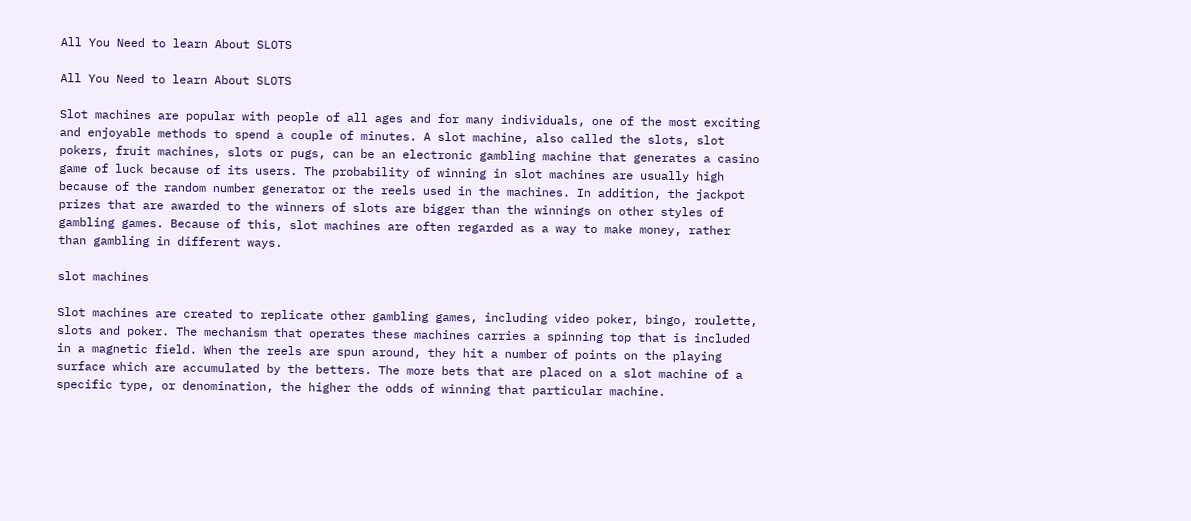All You Need to learn About SLOTS

All You Need to learn About SLOTS

Slot machines are popular with people of all ages and for many individuals, one of the most exciting and enjoyable methods to spend a couple of minutes. A slot machine, also called the slots, slot pokers, fruit machines, slots or pugs, can be an electronic gambling machine that generates a casino game of luck because of its users. The probability of winning in slot machines are usually high because of the random number generator or the reels used in the machines. In addition, the jackpot prizes that are awarded to the winners of slots are bigger than the winnings on other styles of gambling games. Because of this, slot machines are often regarded as a way to make money, rather than gambling in different ways.

slot machines

Slot machines are created to replicate other gambling games, including video poker, bingo, roulette, slots and poker. The mechanism that operates these machines carries a spinning top that is included in a magnetic field. When the reels are spun around, they hit a number of points on the playing surface which are accumulated by the betters. The more bets that are placed on a slot machine of a specific type, or denomination, the higher the odds of winning that particular machine.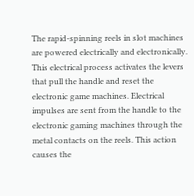The rapid-spinning reels in slot machines are powered electrically and electronically. This electrical process activates the levers that pull the handle and reset the electronic game machines. Electrical impulses are sent from the handle to the electronic gaming machines through the metal contacts on the reels. This action causes the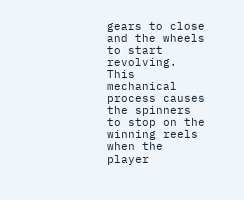gears to close and the wheels to start revolving. This mechanical process causes the spinners to stop on the winning reels when the player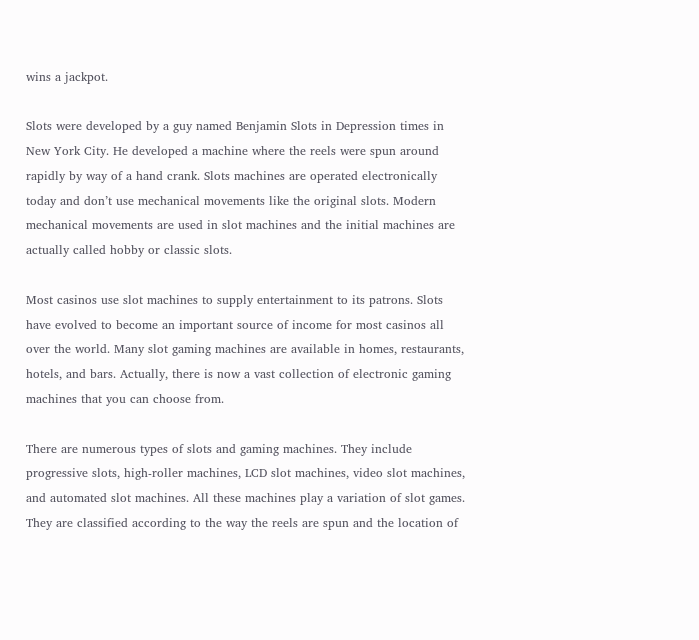wins a jackpot.

Slots were developed by a guy named Benjamin Slots in Depression times in New York City. He developed a machine where the reels were spun around rapidly by way of a hand crank. Slots machines are operated electronically today and don’t use mechanical movements like the original slots. Modern mechanical movements are used in slot machines and the initial machines are actually called hobby or classic slots.

Most casinos use slot machines to supply entertainment to its patrons. Slots have evolved to become an important source of income for most casinos all over the world. Many slot gaming machines are available in homes, restaurants, hotels, and bars. Actually, there is now a vast collection of electronic gaming machines that you can choose from.

There are numerous types of slots and gaming machines. They include progressive slots, high-roller machines, LCD slot machines, video slot machines, and automated slot machines. All these machines play a variation of slot games. They are classified according to the way the reels are spun and the location of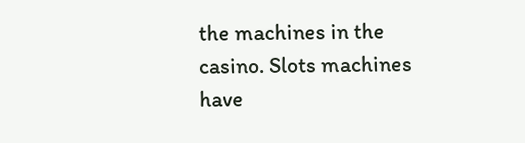the machines in the casino. Slots machines have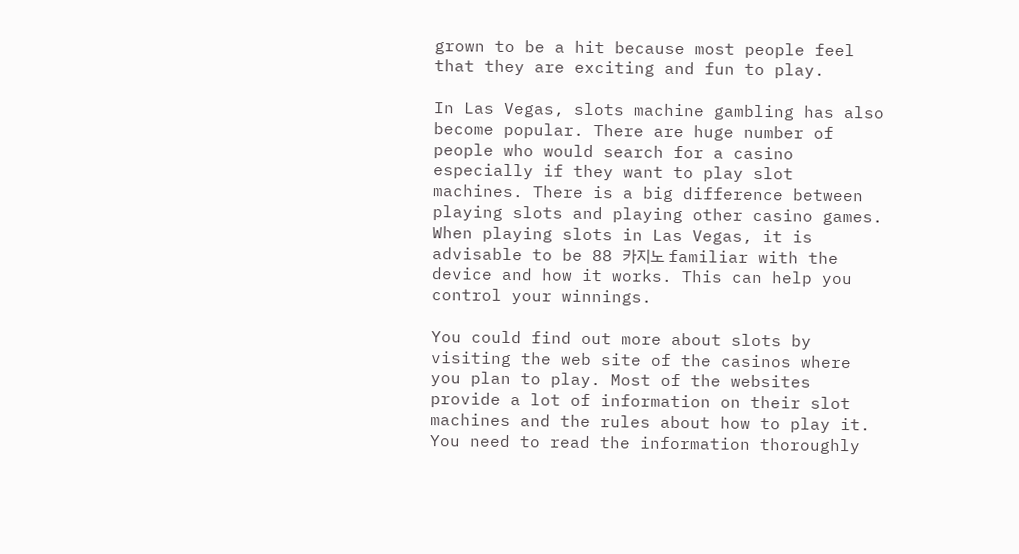grown to be a hit because most people feel that they are exciting and fun to play.

In Las Vegas, slots machine gambling has also become popular. There are huge number of people who would search for a casino especially if they want to play slot machines. There is a big difference between playing slots and playing other casino games. When playing slots in Las Vegas, it is advisable to be 88 카지노 familiar with the device and how it works. This can help you control your winnings.

You could find out more about slots by visiting the web site of the casinos where you plan to play. Most of the websites provide a lot of information on their slot machines and the rules about how to play it. You need to read the information thoroughly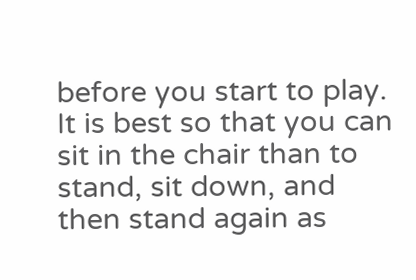before you start to play. It is best so that you can sit in the chair than to stand, sit down, and then stand again as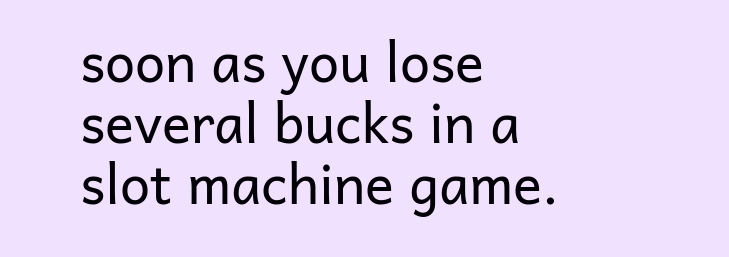soon as you lose several bucks in a slot machine game.